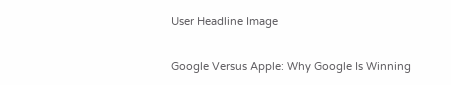User Headline Image


Google Versus Apple: Why Google Is Winning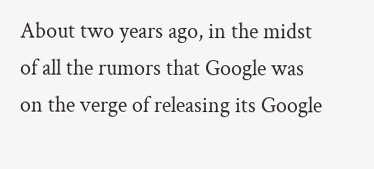About two years ago, in the midst of all the rumors that Google was on the verge of releasing its Google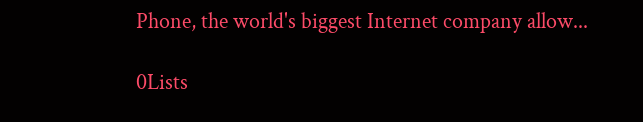Phone, the world's biggest Internet company allow...

0Lists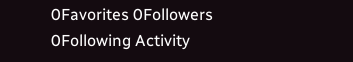0Favorites 0Followers 0Following Activity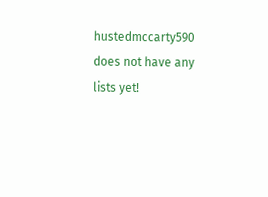hustedmccarty590 does not have any lists yet!